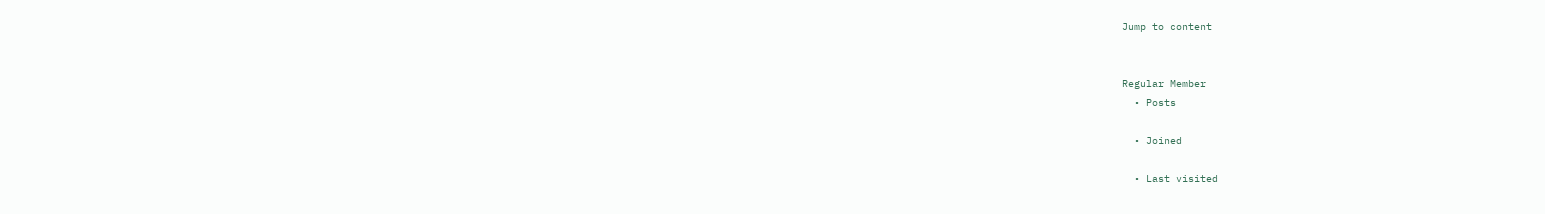Jump to content


Regular Member
  • Posts

  • Joined

  • Last visited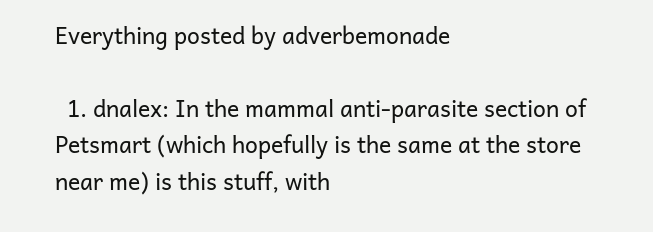Everything posted by adverbemonade

  1. dnalex: In the mammal anti-parasite section of Petsmart (which hopefully is the same at the store near me) is this stuff, with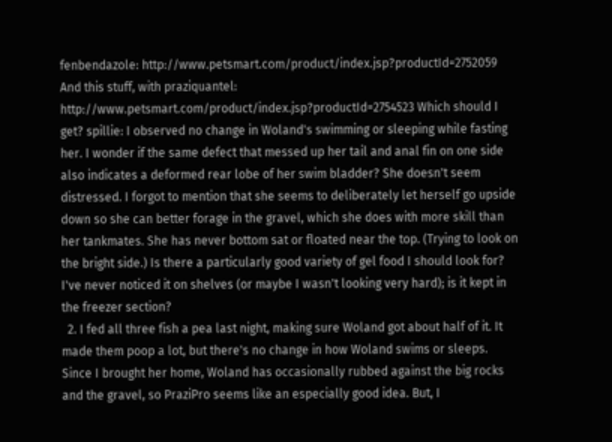fenbendazole: http://www.petsmart.com/product/index.jsp?productId=2752059 And this stuff, with praziquantel: http://www.petsmart.com/product/index.jsp?productId=2754523 Which should I get? spillie: I observed no change in Woland's swimming or sleeping while fasting her. I wonder if the same defect that messed up her tail and anal fin on one side also indicates a deformed rear lobe of her swim bladder? She doesn't seem distressed. I forgot to mention that she seems to deliberately let herself go upside down so she can better forage in the gravel, which she does with more skill than her tankmates. She has never bottom sat or floated near the top. (Trying to look on the bright side.) Is there a particularly good variety of gel food I should look for? I've never noticed it on shelves (or maybe I wasn't looking very hard); is it kept in the freezer section?
  2. I fed all three fish a pea last night, making sure Woland got about half of it. It made them poop a lot, but there's no change in how Woland swims or sleeps. Since I brought her home, Woland has occasionally rubbed against the big rocks and the gravel, so PraziPro seems like an especially good idea. But, I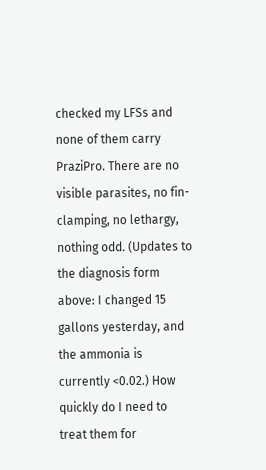checked my LFSs and none of them carry PraziPro. There are no visible parasites, no fin-clamping, no lethargy, nothing odd. (Updates to the diagnosis form above: I changed 15 gallons yesterday, and the ammonia is currently <0.02.) How quickly do I need to treat them for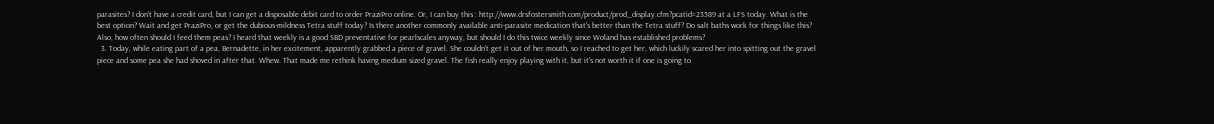parasites? I don't have a credit card, but I can get a disposable debit card to order PraziPro online. Or, I can buy this : http://www.drsfostersmith.com/product/prod_display.cfm?pcatid=23589 at a LFS today. What is the best option? Wait and get PraziPro, or get the dubious-mildness Tetra stuff today? Is there another commonly available anti-parasite medication that's better than the Tetra stuff? Do salt baths work for things like this? Also, how often should I feed them peas? I heard that weekly is a good SBD preventative for pearlscales anyway, but should I do this twice weekly since Woland has established problems?
  3. Today, while eating part of a pea, Bernadette, in her excitement, apparently grabbed a piece of gravel. She couldn't get it out of her mouth, so I reached to get her, which luckily scared her into spitting out the gravel piece and some pea she had shoved in after that. Whew. That made me rethink having medium sized gravel. The fish really enjoy playing with it, but it's not worth it if one is going to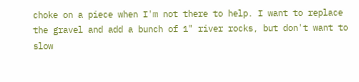choke on a piece when I'm not there to help. I want to replace the gravel and add a bunch of 1" river rocks, but don't want to slow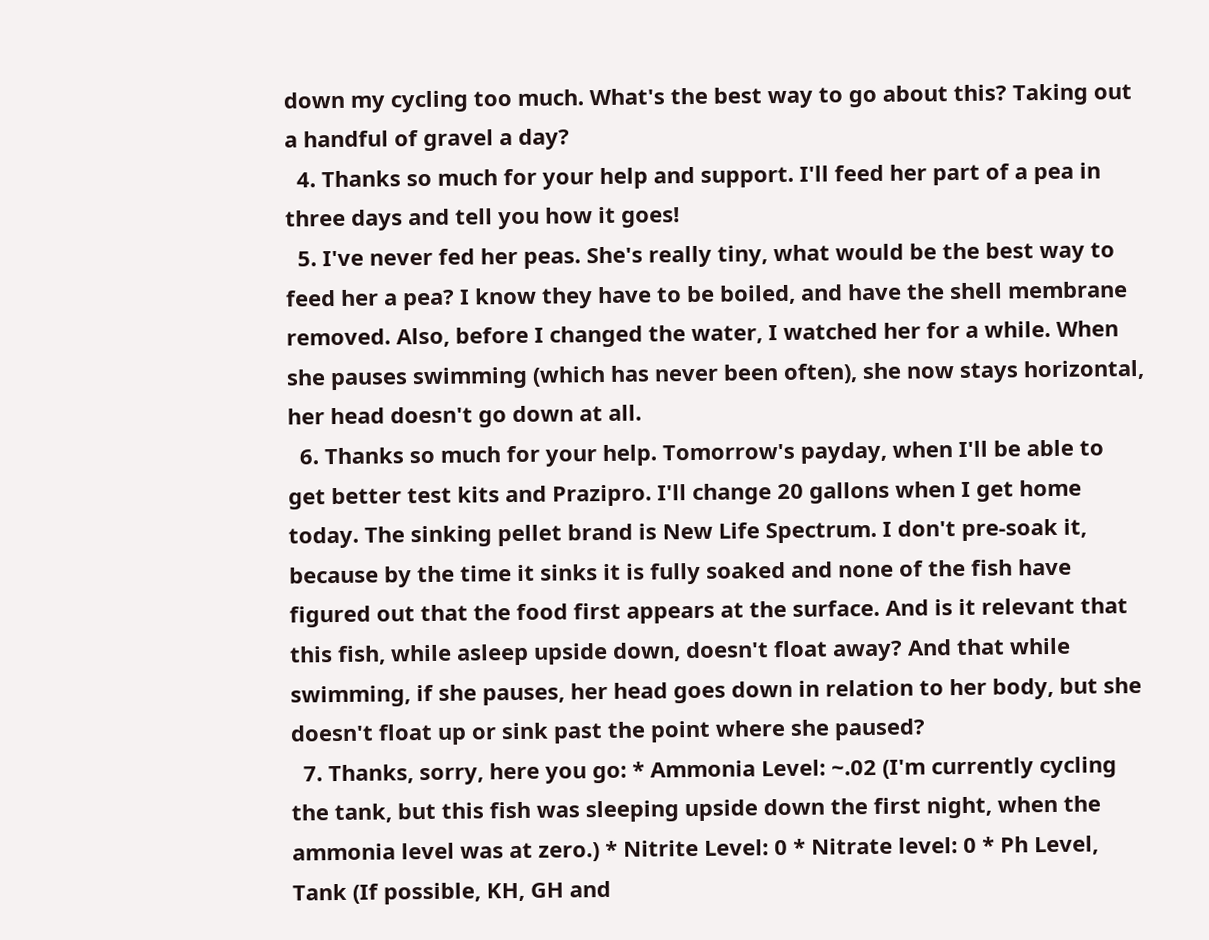down my cycling too much. What's the best way to go about this? Taking out a handful of gravel a day?
  4. Thanks so much for your help and support. I'll feed her part of a pea in three days and tell you how it goes!
  5. I've never fed her peas. She's really tiny, what would be the best way to feed her a pea? I know they have to be boiled, and have the shell membrane removed. Also, before I changed the water, I watched her for a while. When she pauses swimming (which has never been often), she now stays horizontal, her head doesn't go down at all.
  6. Thanks so much for your help. Tomorrow's payday, when I'll be able to get better test kits and Prazipro. I'll change 20 gallons when I get home today. The sinking pellet brand is New Life Spectrum. I don't pre-soak it, because by the time it sinks it is fully soaked and none of the fish have figured out that the food first appears at the surface. And is it relevant that this fish, while asleep upside down, doesn't float away? And that while swimming, if she pauses, her head goes down in relation to her body, but she doesn't float up or sink past the point where she paused?
  7. Thanks, sorry, here you go: * Ammonia Level: ~.02 (I'm currently cycling the tank, but this fish was sleeping upside down the first night, when the ammonia level was at zero.) * Nitrite Level: 0 * Nitrate level: 0 * Ph Level, Tank (If possible, KH, GH and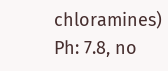chloramines) Ph: 7.8, no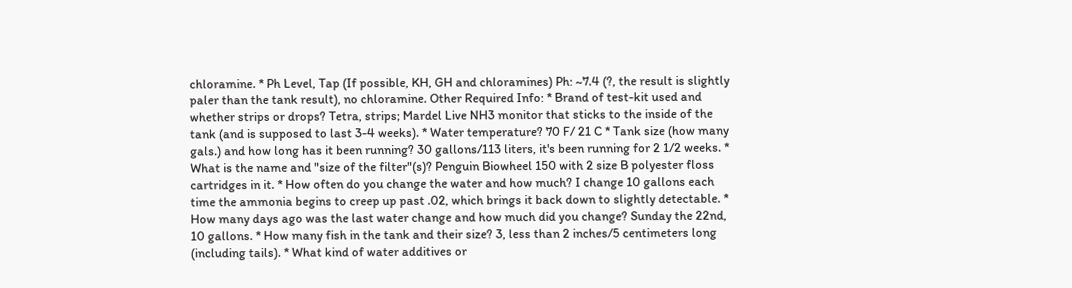chloramine. * Ph Level, Tap (If possible, KH, GH and chloramines) Ph: ~7.4 (?, the result is slightly paler than the tank result), no chloramine. Other Required Info: * Brand of test-kit used and whether strips or drops? Tetra, strips; Mardel Live NH3 monitor that sticks to the inside of the tank (and is supposed to last 3-4 weeks). * Water temperature? 70 F/ 21 C * Tank size (how many gals.) and how long has it been running? 30 gallons/113 liters, it's been running for 2 1/2 weeks. * What is the name and "size of the filter"(s)? Penguin Biowheel 150 with 2 size B polyester floss cartridges in it. * How often do you change the water and how much? I change 10 gallons each time the ammonia begins to creep up past .02, which brings it back down to slightly detectable. * How many days ago was the last water change and how much did you change? Sunday the 22nd, 10 gallons. * How many fish in the tank and their size? 3, less than 2 inches/5 centimeters long (including tails). * What kind of water additives or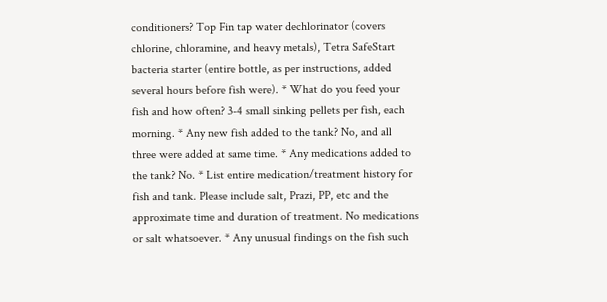conditioners? Top Fin tap water dechlorinator (covers chlorine, chloramine, and heavy metals), Tetra SafeStart bacteria starter (entire bottle, as per instructions, added several hours before fish were). * What do you feed your fish and how often? 3-4 small sinking pellets per fish, each morning. * Any new fish added to the tank? No, and all three were added at same time. * Any medications added to the tank? No. * List entire medication/treatment history for fish and tank. Please include salt, Prazi, PP, etc and the approximate time and duration of treatment. No medications or salt whatsoever. * Any unusual findings on the fish such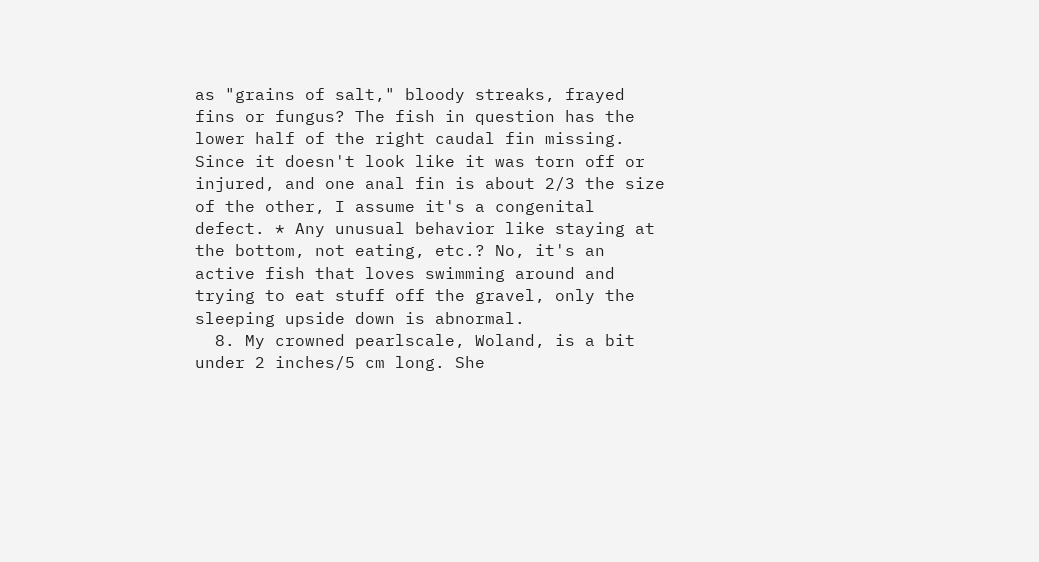as "grains of salt," bloody streaks, frayed fins or fungus? The fish in question has the lower half of the right caudal fin missing. Since it doesn't look like it was torn off or injured, and one anal fin is about 2/3 the size of the other, I assume it's a congenital defect. * Any unusual behavior like staying at the bottom, not eating, etc.? No, it's an active fish that loves swimming around and trying to eat stuff off the gravel, only the sleeping upside down is abnormal.
  8. My crowned pearlscale, Woland, is a bit under 2 inches/5 cm long. She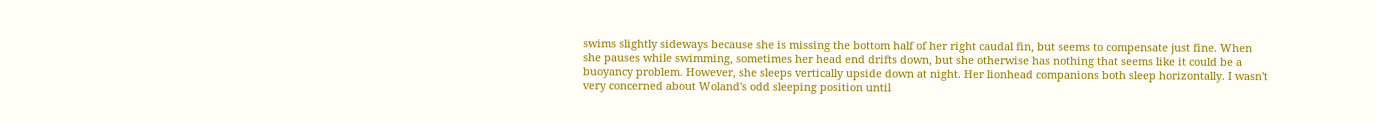swims slightly sideways because she is missing the bottom half of her right caudal fin, but seems to compensate just fine. When she pauses while swimming, sometimes her head end drifts down, but she otherwise has nothing that seems like it could be a buoyancy problem. However, she sleeps vertically upside down at night. Her lionhead companions both sleep horizontally. I wasn't very concerned about Woland's odd sleeping position until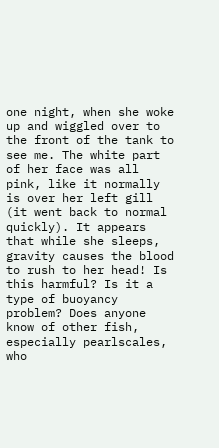one night, when she woke up and wiggled over to the front of the tank to see me. The white part of her face was all pink, like it normally is over her left gill (it went back to normal quickly). It appears that while she sleeps, gravity causes the blood to rush to her head! Is this harmful? Is it a type of buoyancy problem? Does anyone know of other fish, especially pearlscales, who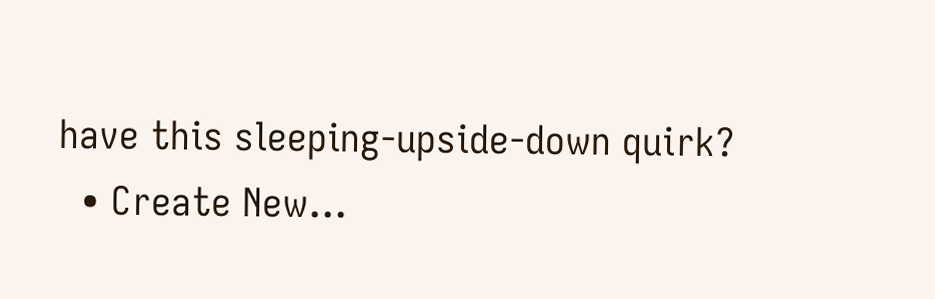have this sleeping-upside-down quirk?
  • Create New...